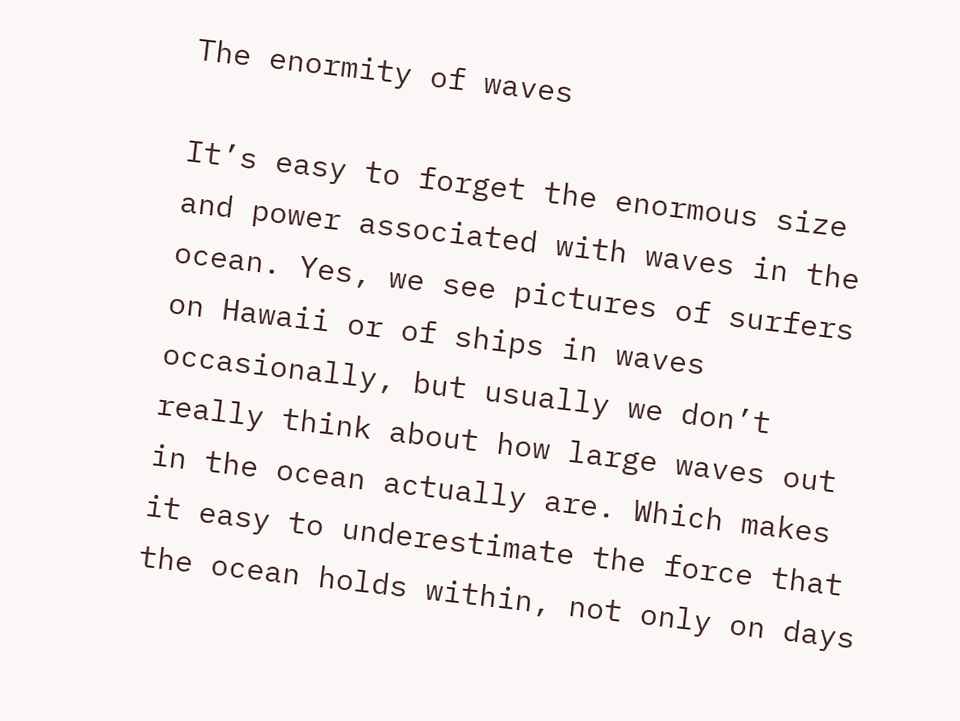The enormity of waves

It’s easy to forget the enormous size and power associated with waves in the ocean. Yes, we see pictures of surfers on Hawaii or of ships in waves occasionally, but usually we don’t really think about how large waves out in the ocean actually are. Which makes it easy to underestimate the force that the ocean holds within, not only on days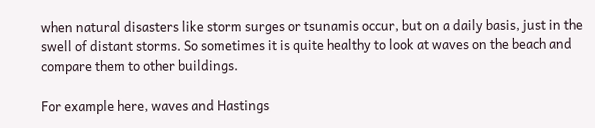when natural disasters like storm surges or tsunamis occur, but on a daily basis, just in the swell of distant storms. So sometimes it is quite healthy to look at waves on the beach and compare them to other buildings.

For example here, waves and Hastings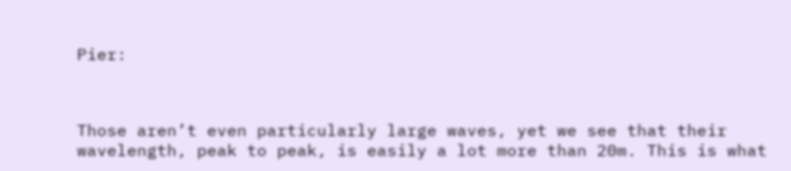Pier:



Those aren’t even particularly large waves, yet we see that their wavelength, peak to peak, is easily a lot more than 20m. This is what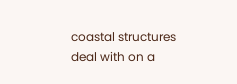coastal structures deal with on a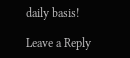daily basis!

Leave a Reply